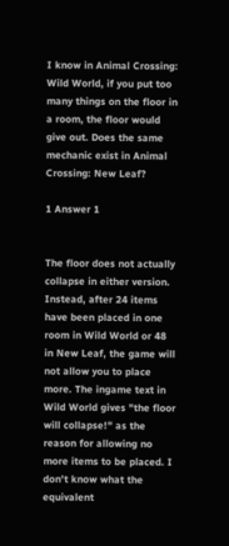I know in Animal Crossing: Wild World, if you put too many things on the floor in a room, the floor would give out. Does the same mechanic exist in Animal Crossing: New Leaf?

1 Answer 1


The floor does not actually collapse in either version. Instead, after 24 items have been placed in one room in Wild World or 48 in New Leaf, the game will not allow you to place more. The ingame text in Wild World gives "the floor will collapse!" as the reason for allowing no more items to be placed. I don't know what the equivalent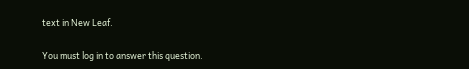text in New Leaf.

You must log in to answer this question.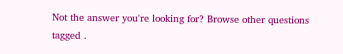Not the answer you're looking for? Browse other questions tagged .